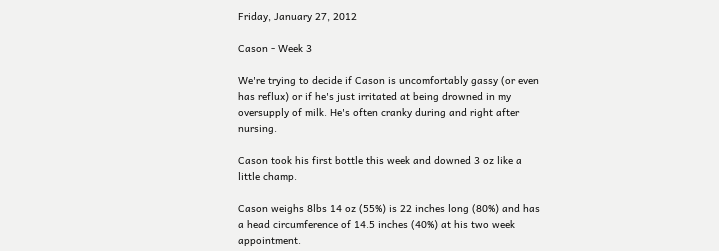Friday, January 27, 2012

Cason - Week 3

We're trying to decide if Cason is uncomfortably gassy (or even has reflux) or if he's just irritated at being drowned in my oversupply of milk. He's often cranky during and right after nursing.

Cason took his first bottle this week and downed 3 oz like a little champ.

Cason weighs 8lbs 14 oz (55%) is 22 inches long (80%) and has a head circumference of 14.5 inches (40%) at his two week appointment.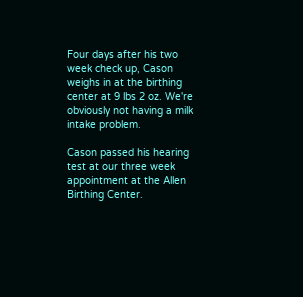Four days after his two week check up, Cason weighs in at the birthing center at 9 lbs 2 oz. We're obviously not having a milk intake problem.

Cason passed his hearing test at our three week appointment at the Allen Birthing Center.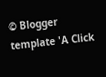© Blogger template 'A Click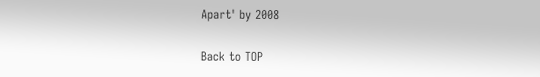Apart' by 2008

Back to TOP